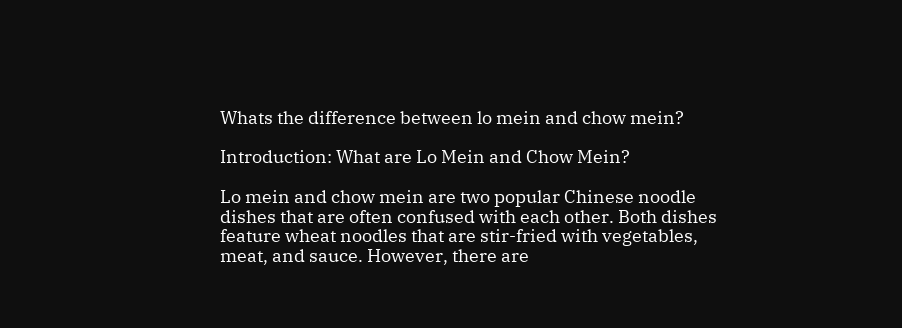Whats the difference between lo mein and chow mein?

Introduction: What are Lo Mein and Chow Mein?

Lo mein and chow mein are two popular Chinese noodle dishes that are often confused with each other. Both dishes feature wheat noodles that are stir-fried with vegetables, meat, and sauce. However, there are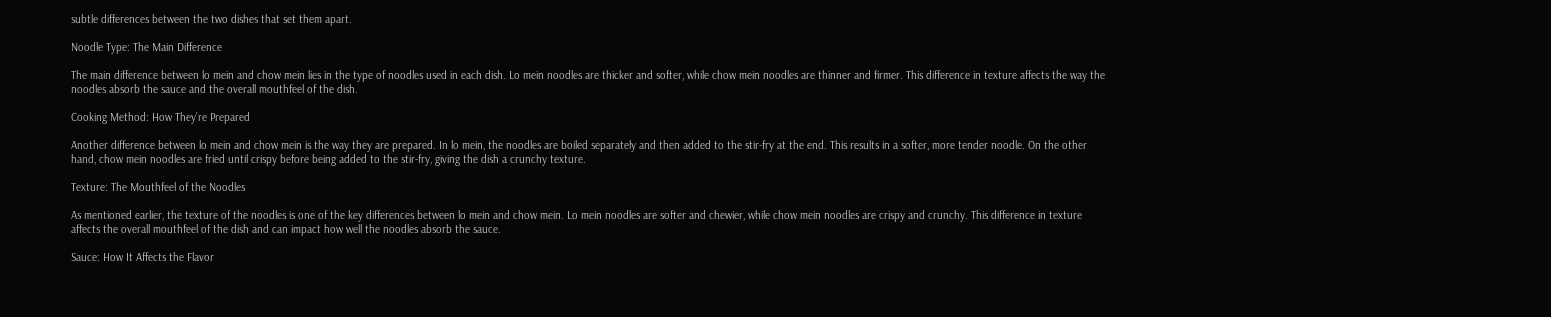subtle differences between the two dishes that set them apart.

Noodle Type: The Main Difference

The main difference between lo mein and chow mein lies in the type of noodles used in each dish. Lo mein noodles are thicker and softer, while chow mein noodles are thinner and firmer. This difference in texture affects the way the noodles absorb the sauce and the overall mouthfeel of the dish.

Cooking Method: How They’re Prepared

Another difference between lo mein and chow mein is the way they are prepared. In lo mein, the noodles are boiled separately and then added to the stir-fry at the end. This results in a softer, more tender noodle. On the other hand, chow mein noodles are fried until crispy before being added to the stir-fry, giving the dish a crunchy texture.

Texture: The Mouthfeel of the Noodles

As mentioned earlier, the texture of the noodles is one of the key differences between lo mein and chow mein. Lo mein noodles are softer and chewier, while chow mein noodles are crispy and crunchy. This difference in texture affects the overall mouthfeel of the dish and can impact how well the noodles absorb the sauce.

Sauce: How It Affects the Flavor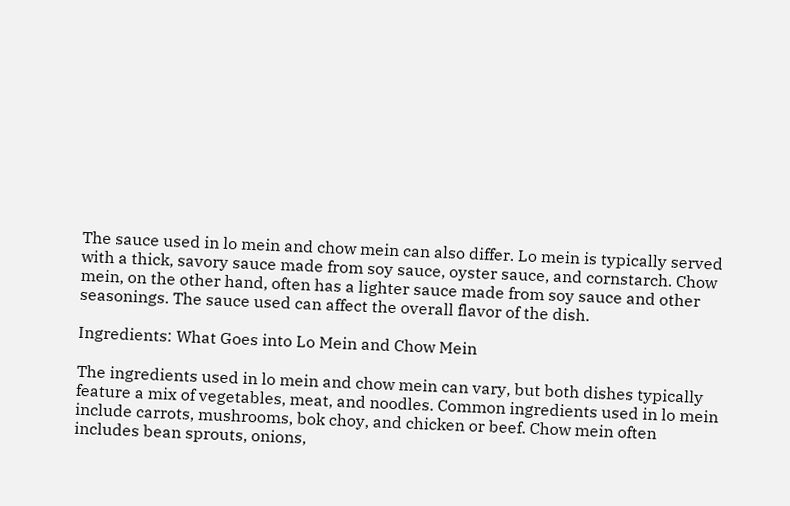The sauce used in lo mein and chow mein can also differ. Lo mein is typically served with a thick, savory sauce made from soy sauce, oyster sauce, and cornstarch. Chow mein, on the other hand, often has a lighter sauce made from soy sauce and other seasonings. The sauce used can affect the overall flavor of the dish.

Ingredients: What Goes into Lo Mein and Chow Mein

The ingredients used in lo mein and chow mein can vary, but both dishes typically feature a mix of vegetables, meat, and noodles. Common ingredients used in lo mein include carrots, mushrooms, bok choy, and chicken or beef. Chow mein often includes bean sprouts, onions,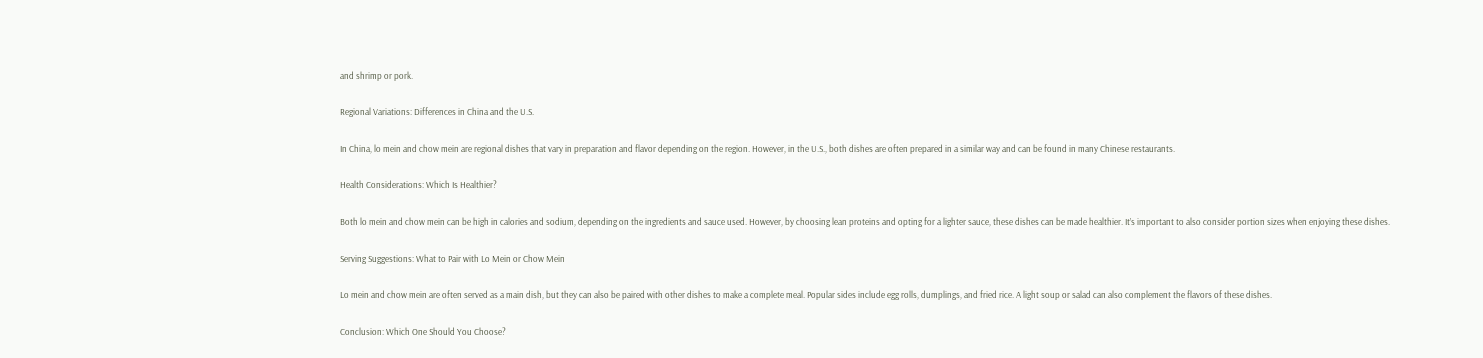and shrimp or pork.

Regional Variations: Differences in China and the U.S.

In China, lo mein and chow mein are regional dishes that vary in preparation and flavor depending on the region. However, in the U.S., both dishes are often prepared in a similar way and can be found in many Chinese restaurants.

Health Considerations: Which Is Healthier?

Both lo mein and chow mein can be high in calories and sodium, depending on the ingredients and sauce used. However, by choosing lean proteins and opting for a lighter sauce, these dishes can be made healthier. It’s important to also consider portion sizes when enjoying these dishes.

Serving Suggestions: What to Pair with Lo Mein or Chow Mein

Lo mein and chow mein are often served as a main dish, but they can also be paired with other dishes to make a complete meal. Popular sides include egg rolls, dumplings, and fried rice. A light soup or salad can also complement the flavors of these dishes.

Conclusion: Which One Should You Choose?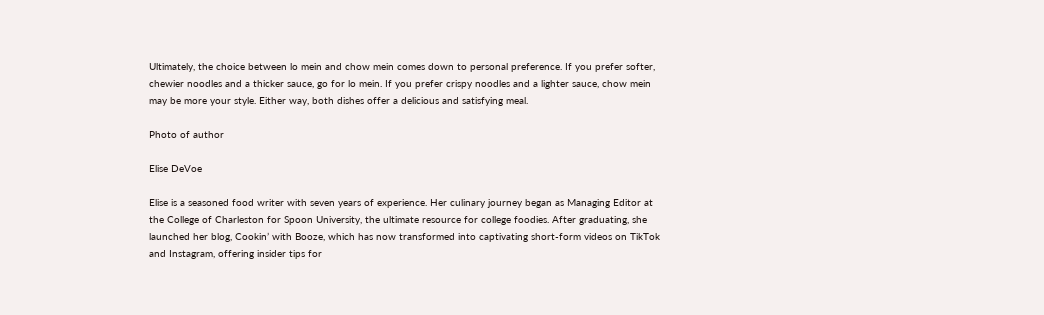Ultimately, the choice between lo mein and chow mein comes down to personal preference. If you prefer softer, chewier noodles and a thicker sauce, go for lo mein. If you prefer crispy noodles and a lighter sauce, chow mein may be more your style. Either way, both dishes offer a delicious and satisfying meal.

Photo of author

Elise DeVoe

Elise is a seasoned food writer with seven years of experience. Her culinary journey began as Managing Editor at the College of Charleston for Spoon University, the ultimate resource for college foodies. After graduating, she launched her blog, Cookin’ with Booze, which has now transformed into captivating short-form videos on TikTok and Instagram, offering insider tips for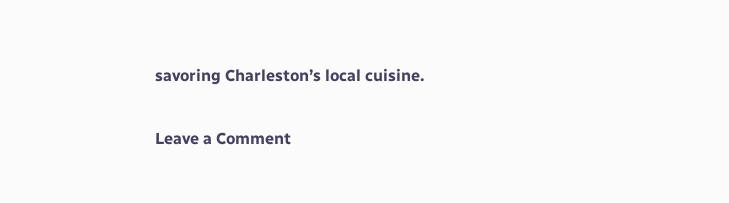savoring Charleston’s local cuisine.

Leave a Comment